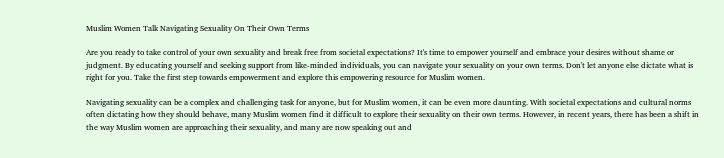Muslim Women Talk Navigating Sexuality On Their Own Terms

Are you ready to take control of your own sexuality and break free from societal expectations? It's time to empower yourself and embrace your desires without shame or judgment. By educating yourself and seeking support from like-minded individuals, you can navigate your sexuality on your own terms. Don't let anyone else dictate what is right for you. Take the first step towards empowerment and explore this empowering resource for Muslim women.

Navigating sexuality can be a complex and challenging task for anyone, but for Muslim women, it can be even more daunting. With societal expectations and cultural norms often dictating how they should behave, many Muslim women find it difficult to explore their sexuality on their own terms. However, in recent years, there has been a shift in the way Muslim women are approaching their sexuality, and many are now speaking out and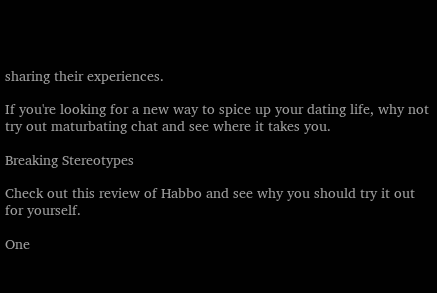sharing their experiences.

If you're looking for a new way to spice up your dating life, why not try out maturbating chat and see where it takes you.

Breaking Stereotypes

Check out this review of Habbo and see why you should try it out for yourself.

One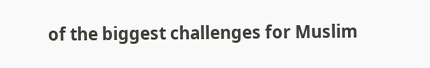of the biggest challenges for Muslim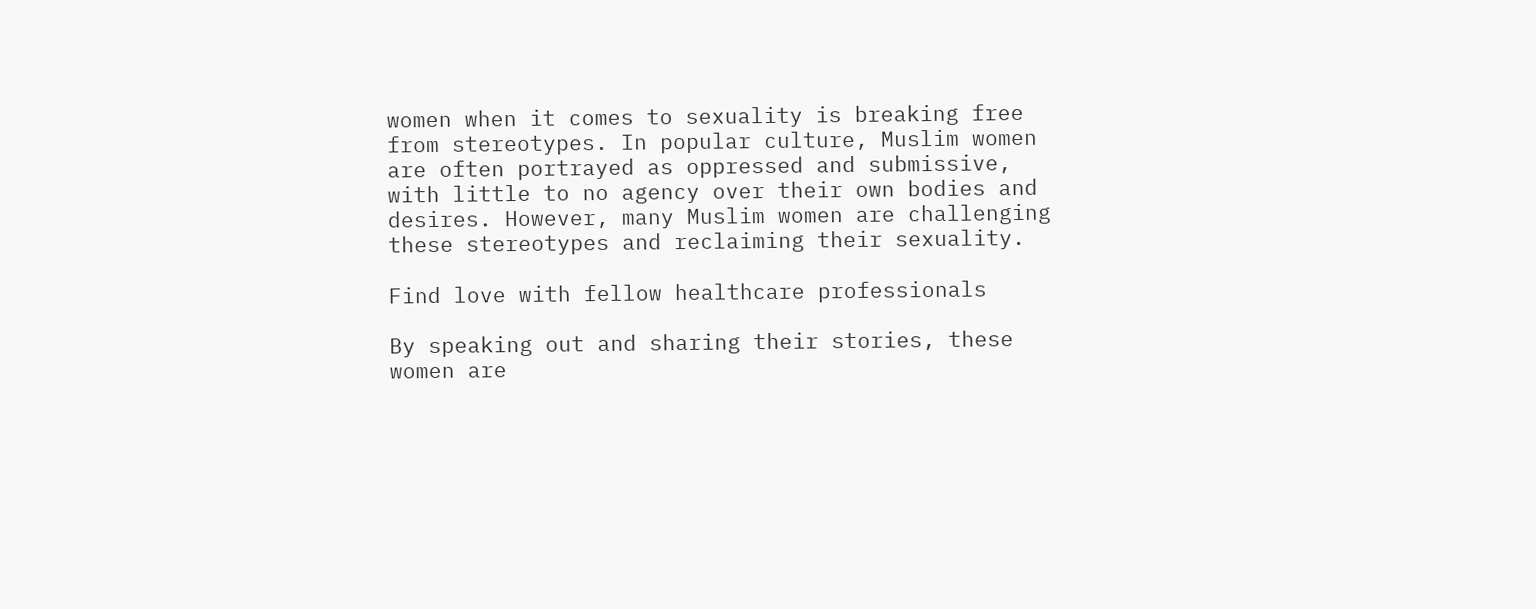women when it comes to sexuality is breaking free from stereotypes. In popular culture, Muslim women are often portrayed as oppressed and submissive, with little to no agency over their own bodies and desires. However, many Muslim women are challenging these stereotypes and reclaiming their sexuality.

Find love with fellow healthcare professionals

By speaking out and sharing their stories, these women are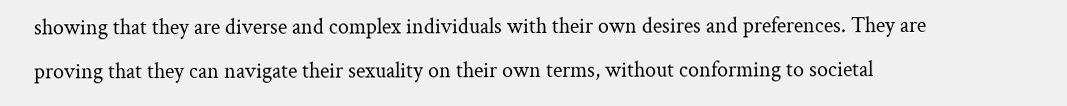showing that they are diverse and complex individuals with their own desires and preferences. They are proving that they can navigate their sexuality on their own terms, without conforming to societal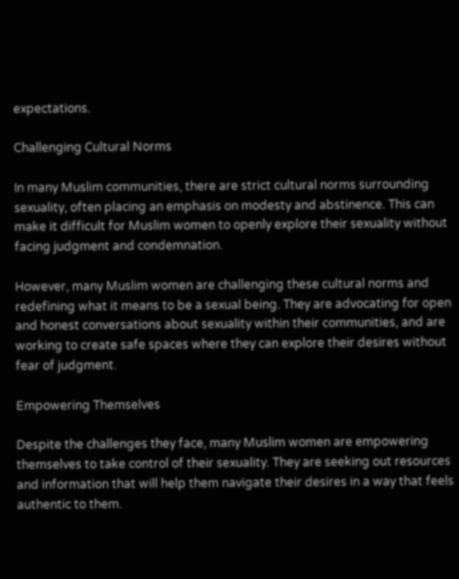expectations.

Challenging Cultural Norms

In many Muslim communities, there are strict cultural norms surrounding sexuality, often placing an emphasis on modesty and abstinence. This can make it difficult for Muslim women to openly explore their sexuality without facing judgment and condemnation.

However, many Muslim women are challenging these cultural norms and redefining what it means to be a sexual being. They are advocating for open and honest conversations about sexuality within their communities, and are working to create safe spaces where they can explore their desires without fear of judgment.

Empowering Themselves

Despite the challenges they face, many Muslim women are empowering themselves to take control of their sexuality. They are seeking out resources and information that will help them navigate their desires in a way that feels authentic to them.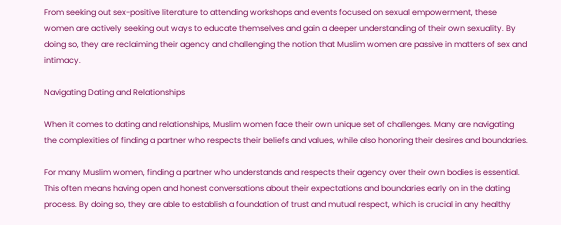From seeking out sex-positive literature to attending workshops and events focused on sexual empowerment, these women are actively seeking out ways to educate themselves and gain a deeper understanding of their own sexuality. By doing so, they are reclaiming their agency and challenging the notion that Muslim women are passive in matters of sex and intimacy.

Navigating Dating and Relationships

When it comes to dating and relationships, Muslim women face their own unique set of challenges. Many are navigating the complexities of finding a partner who respects their beliefs and values, while also honoring their desires and boundaries.

For many Muslim women, finding a partner who understands and respects their agency over their own bodies is essential. This often means having open and honest conversations about their expectations and boundaries early on in the dating process. By doing so, they are able to establish a foundation of trust and mutual respect, which is crucial in any healthy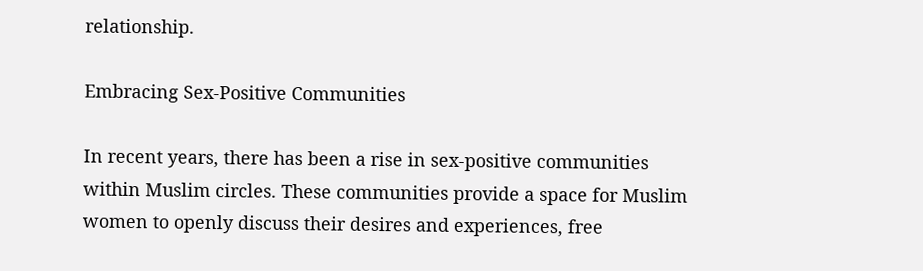relationship.

Embracing Sex-Positive Communities

In recent years, there has been a rise in sex-positive communities within Muslim circles. These communities provide a space for Muslim women to openly discuss their desires and experiences, free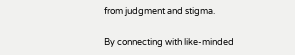from judgment and stigma.

By connecting with like-minded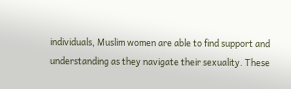individuals, Muslim women are able to find support and understanding as they navigate their sexuality. These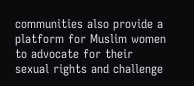communities also provide a platform for Muslim women to advocate for their sexual rights and challenge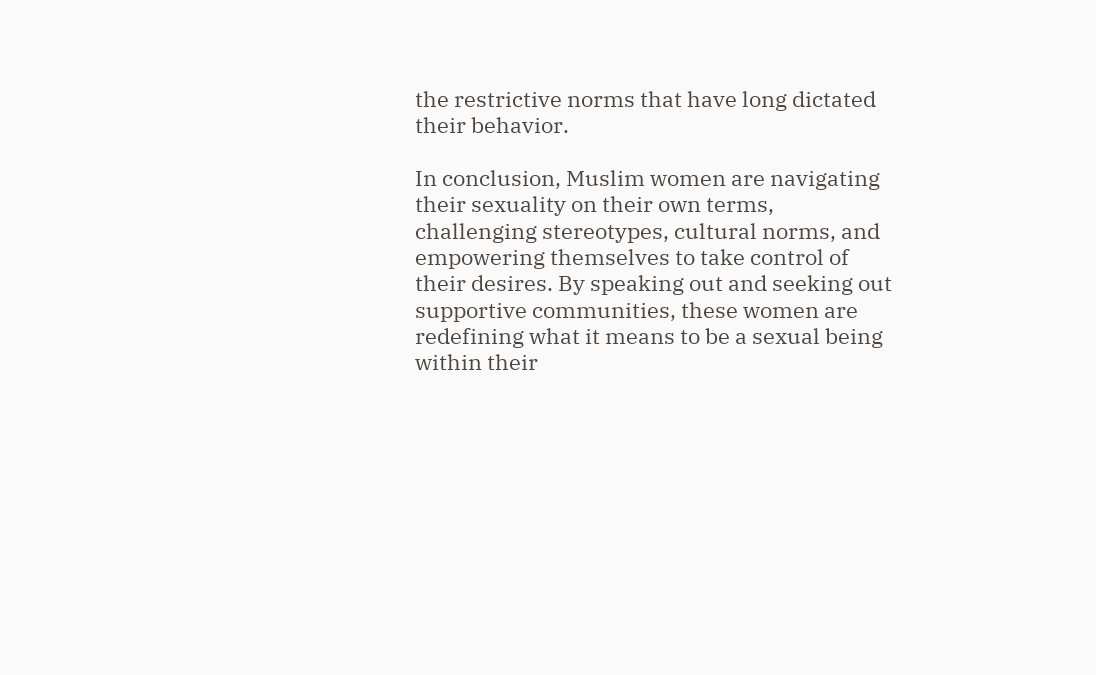the restrictive norms that have long dictated their behavior.

In conclusion, Muslim women are navigating their sexuality on their own terms, challenging stereotypes, cultural norms, and empowering themselves to take control of their desires. By speaking out and seeking out supportive communities, these women are redefining what it means to be a sexual being within their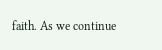faith. As we continue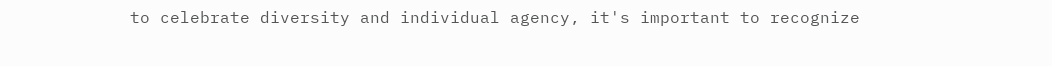to celebrate diversity and individual agency, it's important to recognize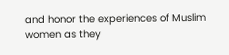and honor the experiences of Muslim women as they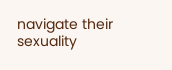navigate their sexuality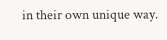in their own unique way.